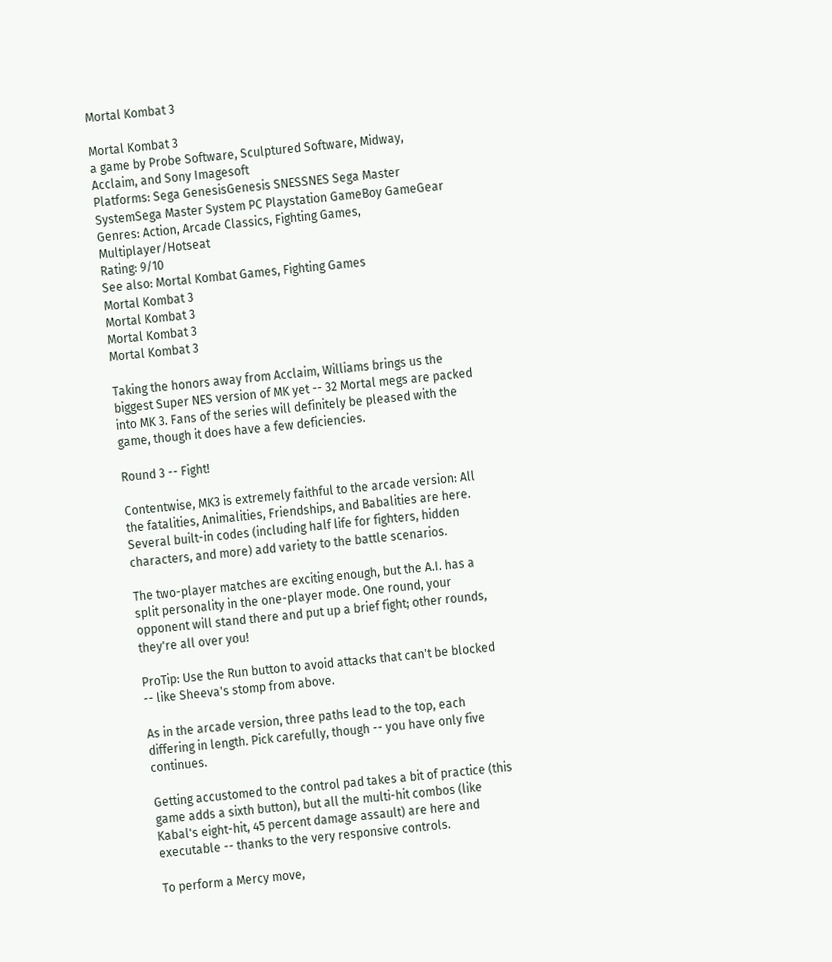Mortal Kombat 3

Mortal Kombat 3
a game by Probe Software, Sculptured Software, Midway, Acclaim, and Sony Imagesoft
Platforms: Sega GenesisGenesis SNESSNES Sega Master SystemSega Master System PC Playstation GameBoy GameGear
Genres: Action, Arcade Classics, Fighting Games, Multiplayer/Hotseat
Rating: 9/10
See also: Mortal Kombat Games, Fighting Games
Mortal Kombat 3
Mortal Kombat 3
Mortal Kombat 3
Mortal Kombat 3

Taking the honors away from Acclaim, Williams brings us the biggest Super NES version of MK yet -- 32 Mortal megs are packed into MK 3. Fans of the series will definitely be pleased with the game, though it does have a few deficiencies.

Round 3 -- Fight!

Contentwise, MK3 is extremely faithful to the arcade version: All the fatalities, Animalities, Friendships, and Babalities are here. Several built-in codes (including half life for fighters, hidden characters, and more) add variety to the battle scenarios.

The two-player matches are exciting enough, but the A.I. has a split personality in the one-player mode. One round, your opponent will stand there and put up a brief fight; other rounds, they're all over you!

ProTip: Use the Run button to avoid attacks that can't be blocked -- like Sheeva's stomp from above.

As in the arcade version, three paths lead to the top, each differing in length. Pick carefully, though -- you have only five continues.

Getting accustomed to the control pad takes a bit of practice (this game adds a sixth button), but all the multi-hit combos (like Kabal's eight-hit, 45 percent damage assault) are here and executable -- thanks to the very responsive controls.

To perform a Mercy move,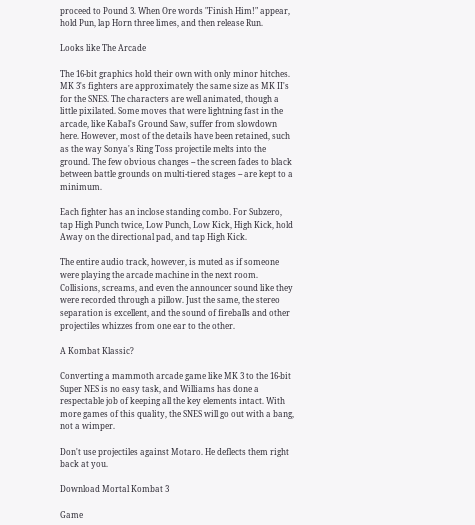proceed to Pound 3. When Ore words "Finish Him!" appear, hold Pun, lap Horn three limes, and then release Run.

Looks like The Arcade

The 16-bit graphics hold their own with only minor hitches. MK 3's fighters are approximately the same size as MK II's for the SNES. The characters are well animated, though a little pixilated. Some moves that were lightning fast in the arcade, like Kabal's Ground Saw, suffer from slowdown here. However, most of the details have been retained, such as the way Sonya's Ring Toss projectile melts into the ground. The few obvious changes -- the screen fades to black between battle grounds on multi-tiered stages -- are kept to a minimum.

Each fighter has an inclose standing combo. For Subzero, tap High Punch twice, Low Punch, Low Kick, High Kick, hold Away on the directional pad, and tap High Kick.

The entire audio track, however, is muted as if someone were playing the arcade machine in the next room. Collisions, screams, and even the announcer sound like they were recorded through a pillow. Just the same, the stereo separation is excellent, and the sound of fireballs and other projectiles whizzes from one ear to the other.

A Kombat Klassic?

Converting a mammoth arcade game like MK 3 to the 16-bit Super NES is no easy task, and Williams has done a respectable job of keeping all the key elements intact. With more games of this quality, the SNES will go out with a bang, not a wimper.

Don't use projectiles against Motaro. He deflects them right back at you.

Download Mortal Kombat 3

Game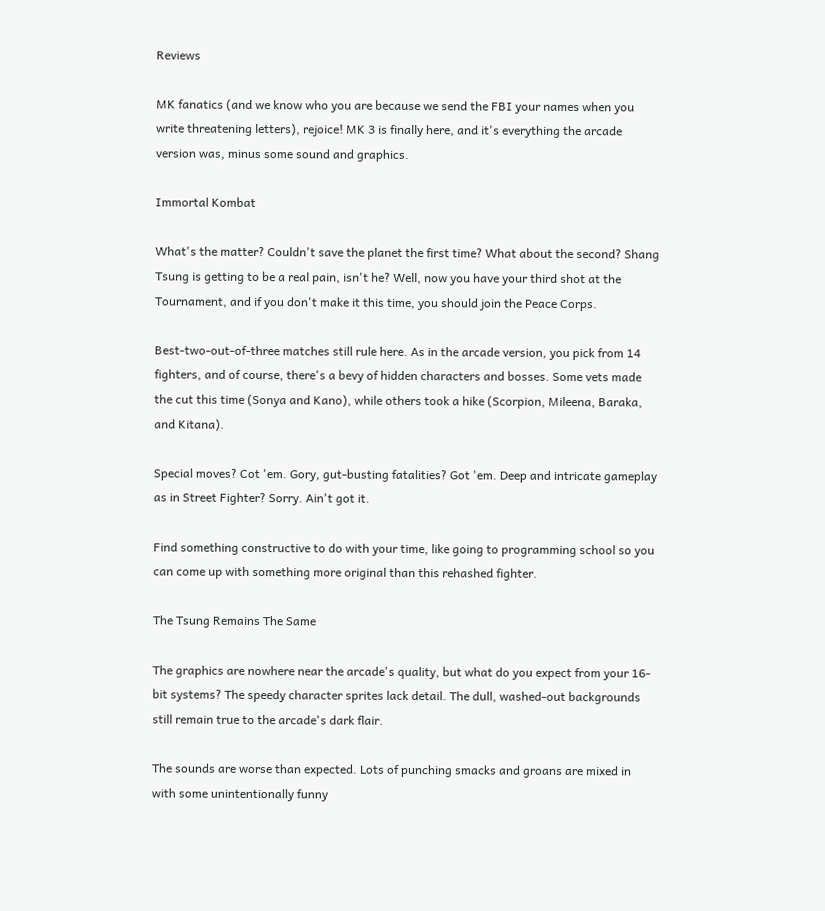Reviews

MK fanatics (and we know who you are because we send the FBI your names when you write threatening letters), rejoice! MK 3 is finally here, and it's everything the arcade version was, minus some sound and graphics.

Immortal Kombat

What's the matter? Couldn't save the planet the first time? What about the second? Shang Tsung is getting to be a real pain, isn't he? Well, now you have your third shot at the Tournament, and if you don't make it this time, you should join the Peace Corps.

Best-two-out-of-three matches still rule here. As in the arcade version, you pick from 14 fighters, and of course, there's a bevy of hidden characters and bosses. Some vets made the cut this time (Sonya and Kano), while others took a hike (Scorpion, Mileena, Baraka, and Kitana).

Special moves? Cot 'em. Gory, gut-busting fatalities? Got 'em. Deep and intricate gameplay as in Street Fighter? Sorry. Ain't got it.

Find something constructive to do with your time, like going to programming school so you can come up with something more original than this rehashed fighter.

The Tsung Remains The Same

The graphics are nowhere near the arcade's quality, but what do you expect from your 16-bit systems? The speedy character sprites lack detail. The dull, washed-out backgrounds still remain true to the arcade's dark flair.

The sounds are worse than expected. Lots of punching smacks and groans are mixed in with some unintentionally funny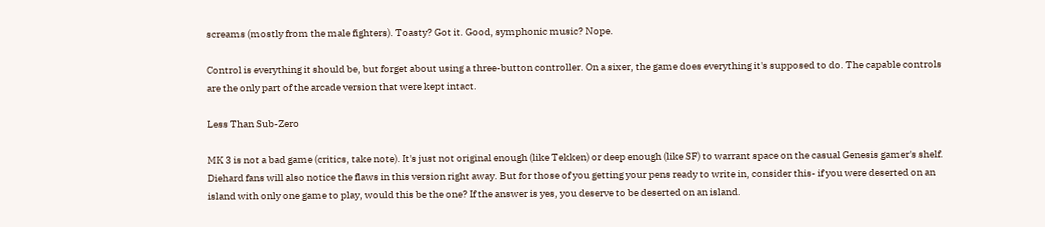screams (mostly from the male fighters). Toasty? Got it. Good, symphonic music? Nope.

Control is everything it should be, but forget about using a three-button controller. On a sixer, the game does everything it's supposed to do. The capable controls are the only part of the arcade version that were kept intact.

Less Than Sub-Zero

MK 3 is not a bad game (critics, take note). It's just not original enough (like Tekken) or deep enough (like SF) to warrant space on the casual Genesis gamer's shelf. Diehard fans will also notice the flaws in this version right away. But for those of you getting your pens ready to write in, consider this- if you were deserted on an island with only one game to play, would this be the one? If the answer is yes, you deserve to be deserted on an island.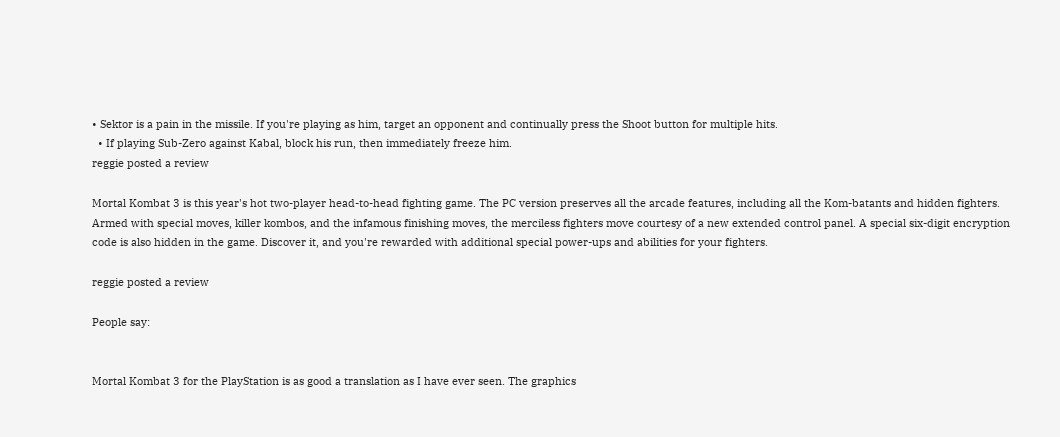• Sektor is a pain in the missile. If you're playing as him, target an opponent and continually press the Shoot button for multiple hits.
  • If playing Sub-Zero against Kabal, block his run, then immediately freeze him.
reggie posted a review

Mortal Kombat 3 is this year's hot two-player head-to-head fighting game. The PC version preserves all the arcade features, including all the Kom-batants and hidden fighters. Armed with special moves, killer kombos, and the infamous finishing moves, the merciless fighters move courtesy of a new extended control panel. A special six-digit encryption code is also hidden in the game. Discover it, and you're rewarded with additional special power-ups and abilities for your fighters.

reggie posted a review

People say:


Mortal Kombat 3 for the PlayStation is as good a translation as I have ever seen. The graphics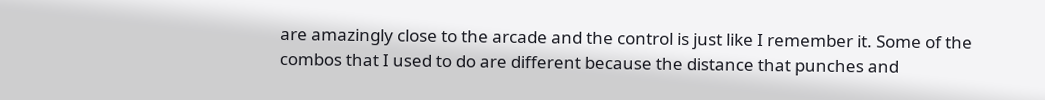are amazingly close to the arcade and the control is just like I remember it. Some of the combos that I used to do are different because the distance that punches and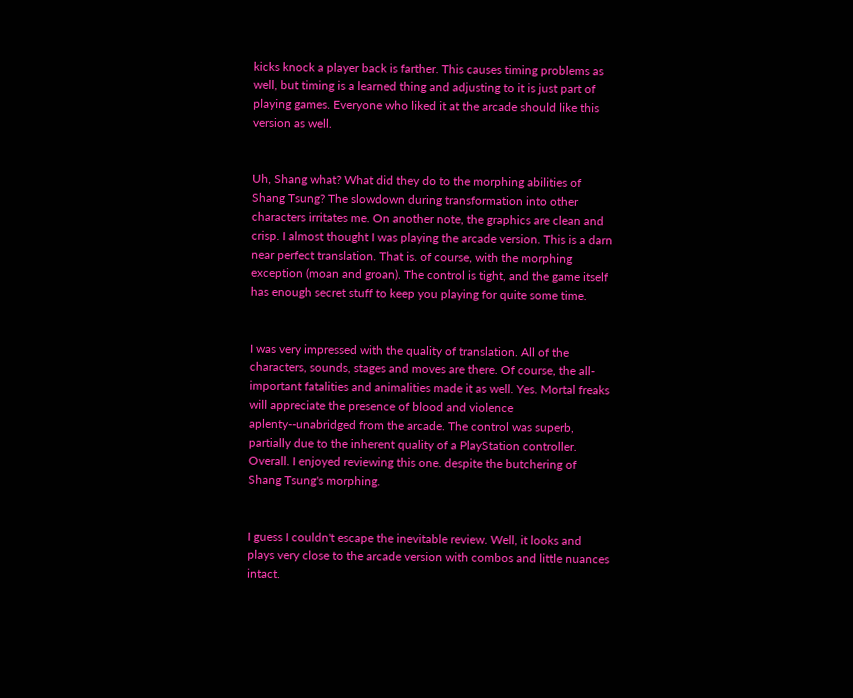kicks knock a player back is farther. This causes timing problems as well, but timing is a learned thing and adjusting to it is just part of playing games. Everyone who liked it at the arcade should like this version as well.


Uh, Shang what? What did they do to the morphing abilities of Shang Tsung? The slowdown during transformation into other characters irritates me. On another note, the graphics are clean and crisp. I almost thought I was playing the arcade version. This is a darn near perfect translation. That is. of course, with the morphing exception (moan and groan). The control is tight, and the game itself has enough secret stuff to keep you playing for quite some time.


I was very impressed with the quality of translation. All of the characters, sounds, stages and moves are there. Of course, the all-important fatalities and animalities made it as well. Yes. Mortal freaks will appreciate the presence of blood and violence aplenty--unabridged from the arcade. The control was superb, partially due to the inherent quality of a PlayStation controller. Overall. I enjoyed reviewing this one. despite the butchering of Shang Tsung's morphing.


I guess I couldn't escape the inevitable review. Well, it looks and plays very close to the arcade version with combos and little nuances intact.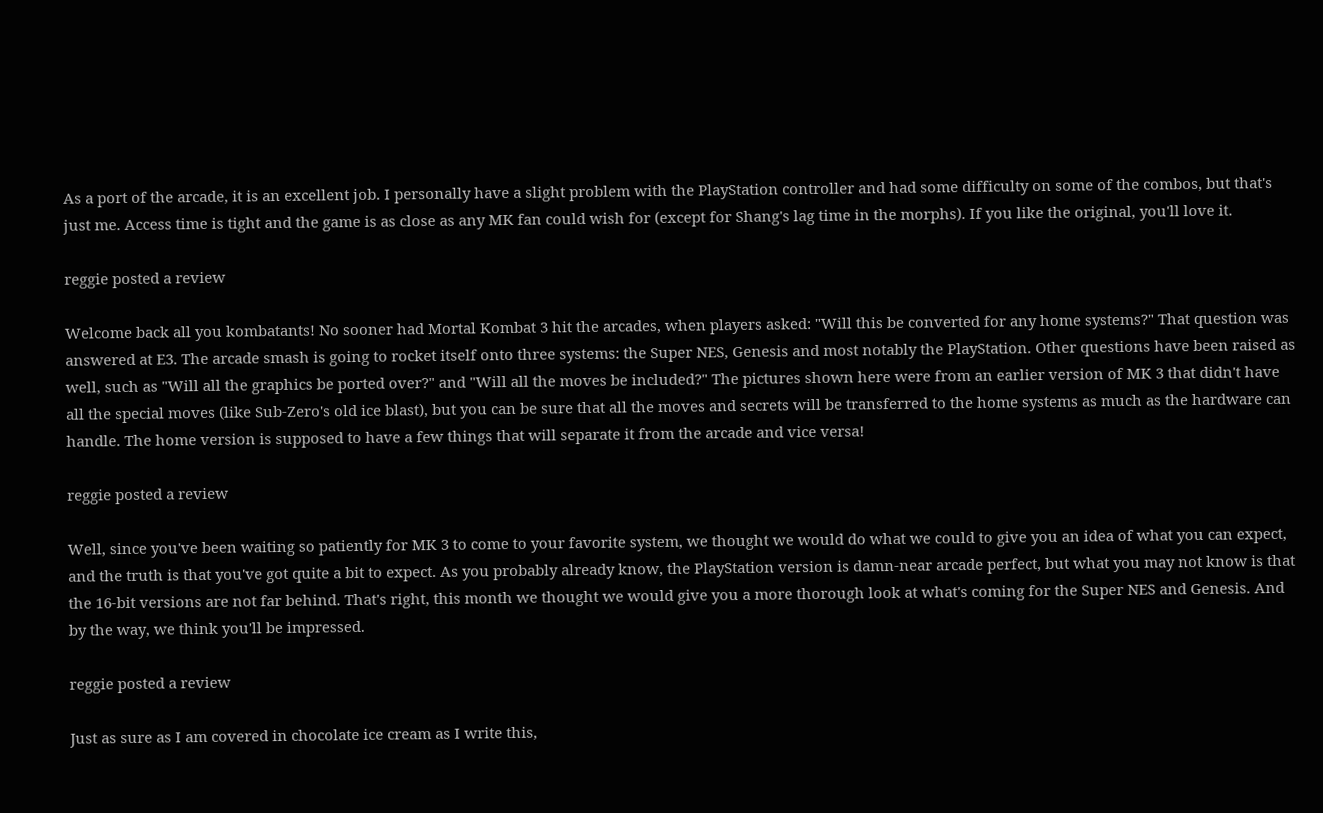As a port of the arcade, it is an excellent job. I personally have a slight problem with the PlayStation controller and had some difficulty on some of the combos, but that's just me. Access time is tight and the game is as close as any MK fan could wish for (except for Shang's lag time in the morphs). If you like the original, you'll love it.

reggie posted a review

Welcome back all you kombatants! No sooner had Mortal Kombat 3 hit the arcades, when players asked: "Will this be converted for any home systems?" That question was answered at E3. The arcade smash is going to rocket itself onto three systems: the Super NES, Genesis and most notably the PlayStation. Other questions have been raised as well, such as "Will all the graphics be ported over?" and "Will all the moves be included?" The pictures shown here were from an earlier version of MK 3 that didn't have all the special moves (like Sub-Zero's old ice blast), but you can be sure that all the moves and secrets will be transferred to the home systems as much as the hardware can handle. The home version is supposed to have a few things that will separate it from the arcade and vice versa!

reggie posted a review

Well, since you've been waiting so patiently for MK 3 to come to your favorite system, we thought we would do what we could to give you an idea of what you can expect, and the truth is that you've got quite a bit to expect. As you probably already know, the PlayStation version is damn-near arcade perfect, but what you may not know is that the 16-bit versions are not far behind. That's right, this month we thought we would give you a more thorough look at what's coming for the Super NES and Genesis. And by the way, we think you'll be impressed.

reggie posted a review

Just as sure as I am covered in chocolate ice cream as I write this,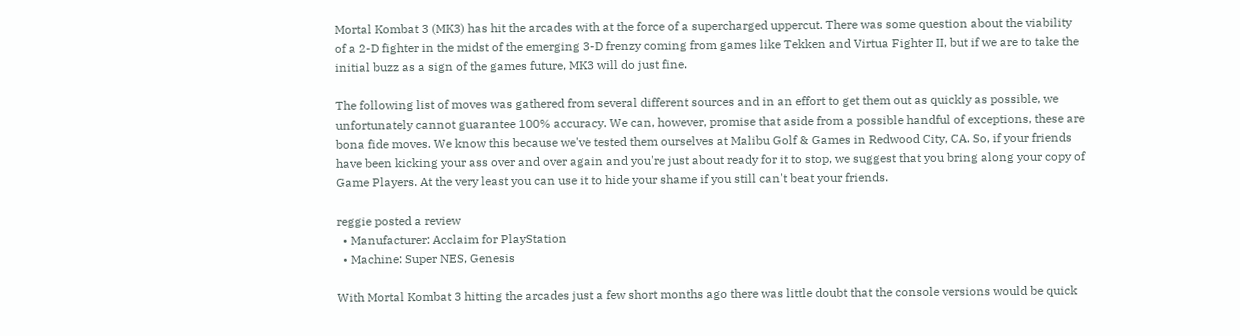Mortal Kombat 3 (MK3) has hit the arcades with at the force of a supercharged uppercut. There was some question about the viability of a 2-D fighter in the midst of the emerging 3-D frenzy coming from games like Tekken and Virtua Fighter II, but if we are to take the initial buzz as a sign of the games future, MK3 will do just fine.

The following list of moves was gathered from several different sources and in an effort to get them out as quickly as possible, we unfortunately cannot guarantee 100% accuracy. We can, however, promise that aside from a possible handful of exceptions, these are bona fide moves. We know this because we've tested them ourselves at Malibu Golf & Games in Redwood City, CA. So, if your friends have been kicking your ass over and over again and you're just about ready for it to stop, we suggest that you bring along your copy of Game Players. At the very least you can use it to hide your shame if you still can't beat your friends.

reggie posted a review
  • Manufacturer: Acclaim for PlayStation
  • Machine: Super NES, Genesis

With Mortal Kombat 3 hitting the arcades just a few short months ago there was little doubt that the console versions would be quick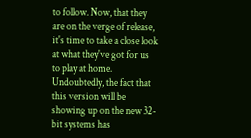to follow. Now, that they are on the verge of release, it's time to take a close look at what they've got for us to play at home. Undoubtedly, the fact that this version will be showing up on the new 32-bit systems has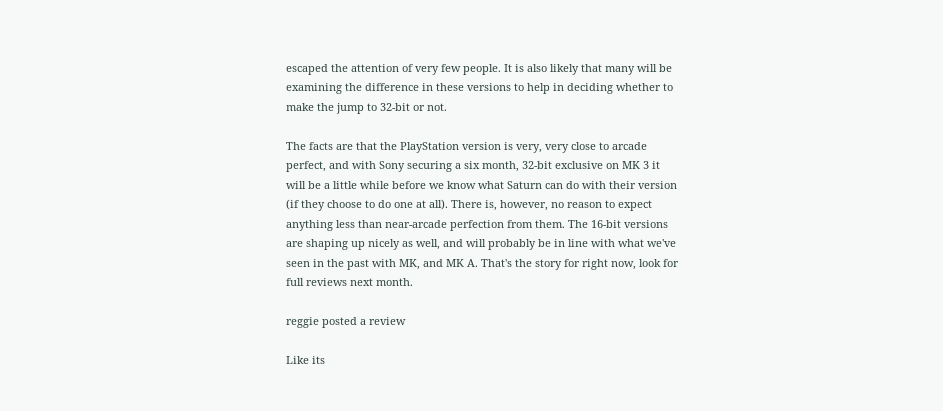escaped the attention of very few people. It is also likely that many will be examining the difference in these versions to help in deciding whether to make the jump to 32-bit or not.

The facts are that the PlayStation version is very, very close to arcade perfect, and with Sony securing a six month, 32-bit exclusive on MK 3 it will be a little while before we know what Saturn can do with their version (if they choose to do one at all). There is, however, no reason to expect anything less than near-arcade perfection from them. The 16-bit versions are shaping up nicely as well, and will probably be in line with what we've seen in the past with MK, and MK A. That's the story for right now, look for full reviews next month.

reggie posted a review

Like its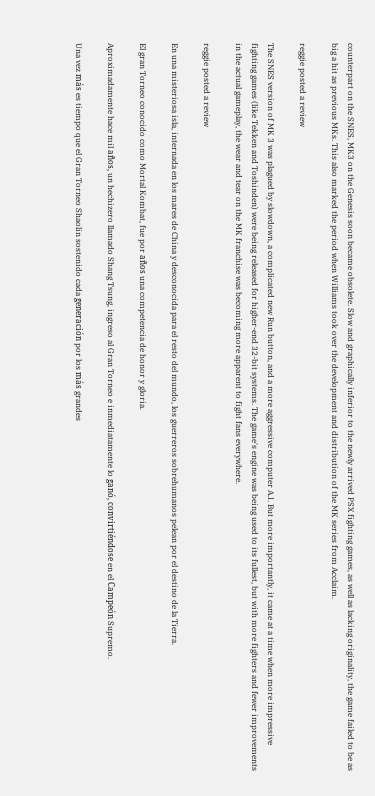counterpart on the SNES, MK3 on the Genesis soon became obsolete. Slow and graphically inferior to the newly arrived PSX fighting games, as well as lacking originality, the game failed to be as big a hit as previous MKs. This also marked the period when Williams took over the development and distribution of the MK series from Acclaim.

reggie posted a review

The SNES version of MK 3 was plagued by slowdown, a complicated new Run button, and a more aggressive computer A.I. But more importantly, it came at a time when more impressive fighting games (like Tekken and Toshinden) were being released for higher-end 32-bit systems. The game's engine was being used to its fullest, but with more fighters and fewer improvements in the actual gameplay, the wear and tear on the MK franchise was becoming more apparent to fight fans everywhere.

reggie posted a review

En una misteriosa isla, internada en los mares de China y desconocida para el resto del mundo, los guerreros sobrehumanos pelean por el destino de la Tierra.

El gran Torneo conocido como Mortal Kombat, fue por años una competencia de honor y gloria.

Aproximadamente hace mil años, un hechizero llamado Shang Tsung, ingreso al Gran Torneo e inmediatamente lo ganó, convirtiéndose en el Campeón Supremo.

Una vez más es tiempo que el Gran Torneo Shaolin sostenido cada generación por los más grandes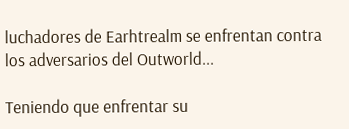luchadores de Earhtrealm se enfrentan contra los adversarios del Outworld...

Teniendo que enfrentar su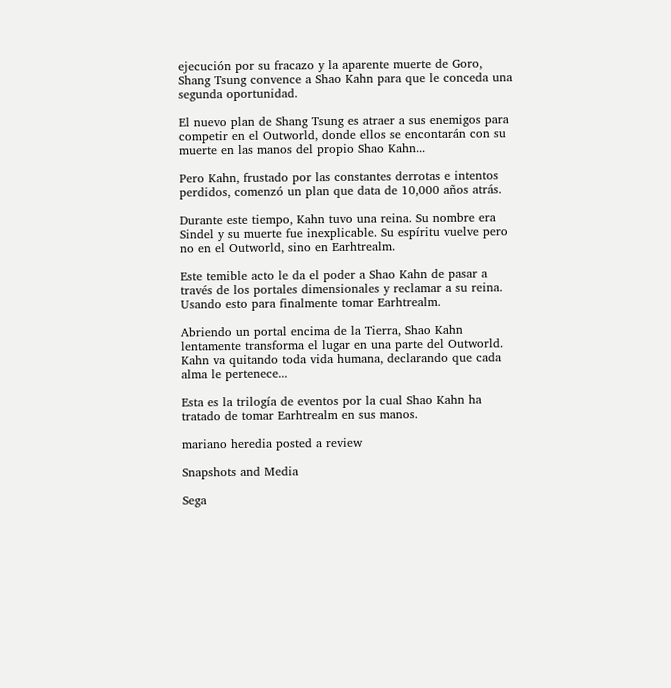ejecución por su fracazo y la aparente muerte de Goro, Shang Tsung convence a Shao Kahn para que le conceda una segunda oportunidad.

El nuevo plan de Shang Tsung es atraer a sus enemigos para competir en el Outworld, donde ellos se encontarán con su muerte en las manos del propio Shao Kahn...

Pero Kahn, frustado por las constantes derrotas e intentos perdidos, comenzó un plan que data de 10,000 años atrás.

Durante este tiempo, Kahn tuvo una reina. Su nombre era Sindel y su muerte fue inexplicable. Su espíritu vuelve pero no en el Outworld, sino en Earhtrealm.

Este temible acto le da el poder a Shao Kahn de pasar a través de los portales dimensionales y reclamar a su reina. Usando esto para finalmente tomar Earhtrealm.

Abriendo un portal encima de la Tierra, Shao Kahn lentamente transforma el lugar en una parte del Outworld. Kahn va quitando toda vida humana, declarando que cada alma le pertenece...

Esta es la trilogía de eventos por la cual Shao Kahn ha tratado de tomar Earhtrealm en sus manos.

mariano heredia posted a review

Snapshots and Media

Sega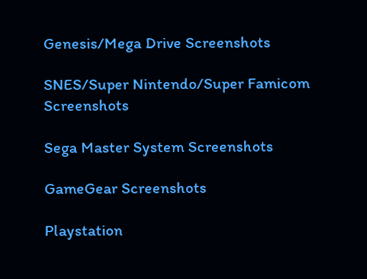Genesis/Mega Drive Screenshots

SNES/Super Nintendo/Super Famicom Screenshots

Sega Master System Screenshots

GameGear Screenshots

Playstation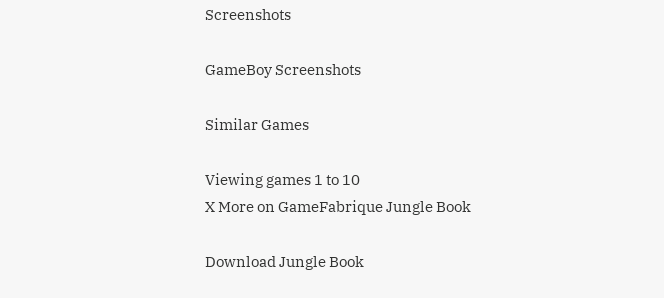Screenshots

GameBoy Screenshots

Similar Games

Viewing games 1 to 10
X More on GameFabrique Jungle Book

Download Jungle Book